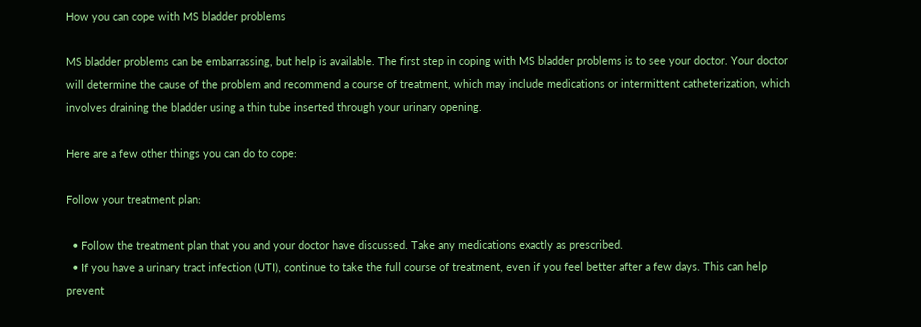How you can cope with MS bladder problems

MS bladder problems can be embarrassing, but help is available. The first step in coping with MS bladder problems is to see your doctor. Your doctor will determine the cause of the problem and recommend a course of treatment, which may include medications or intermittent catheterization, which involves draining the bladder using a thin tube inserted through your urinary opening.

Here are a few other things you can do to cope:

Follow your treatment plan:

  • Follow the treatment plan that you and your doctor have discussed. Take any medications exactly as prescribed.
  • If you have a urinary tract infection (UTI), continue to take the full course of treatment, even if you feel better after a few days. This can help prevent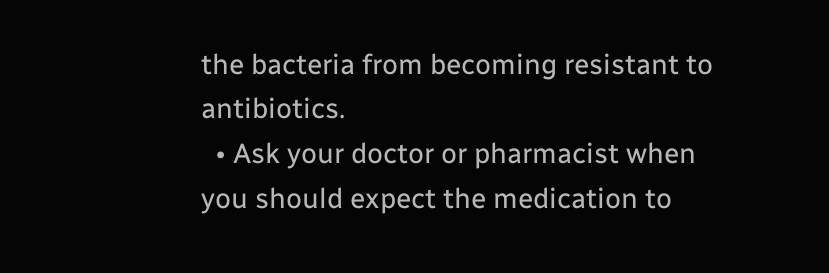the bacteria from becoming resistant to antibiotics.
  • Ask your doctor or pharmacist when you should expect the medication to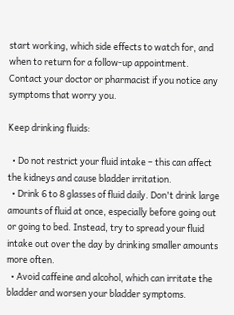start working, which side effects to watch for, and when to return for a follow-up appointment. Contact your doctor or pharmacist if you notice any symptoms that worry you.

Keep drinking fluids:

  • Do not restrict your fluid intake – this can affect the kidneys and cause bladder irritation.
  • Drink 6 to 8 glasses of fluid daily. Don't drink large amounts of fluid at once, especially before going out or going to bed. Instead, try to spread your fluid intake out over the day by drinking smaller amounts more often.
  • Avoid caffeine and alcohol, which can irritate the bladder and worsen your bladder symptoms.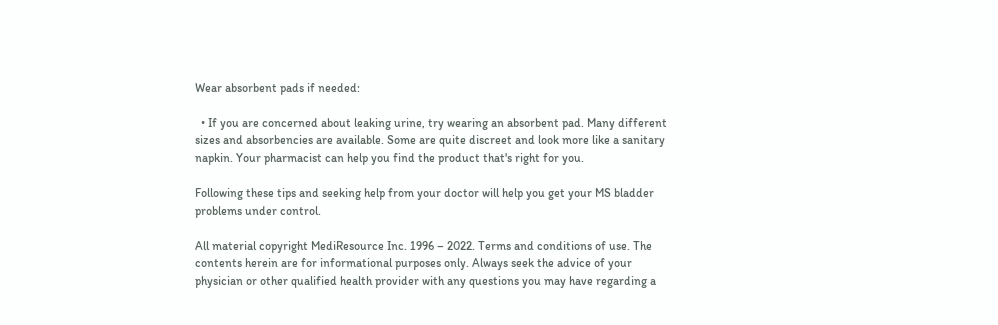Wear absorbent pads if needed:

  • If you are concerned about leaking urine, try wearing an absorbent pad. Many different sizes and absorbencies are available. Some are quite discreet and look more like a sanitary napkin. Your pharmacist can help you find the product that's right for you.

Following these tips and seeking help from your doctor will help you get your MS bladder problems under control.

All material copyright MediResource Inc. 1996 – 2022. Terms and conditions of use. The contents herein are for informational purposes only. Always seek the advice of your physician or other qualified health provider with any questions you may have regarding a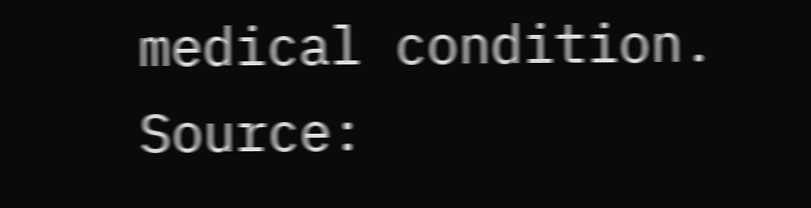medical condition. Source: